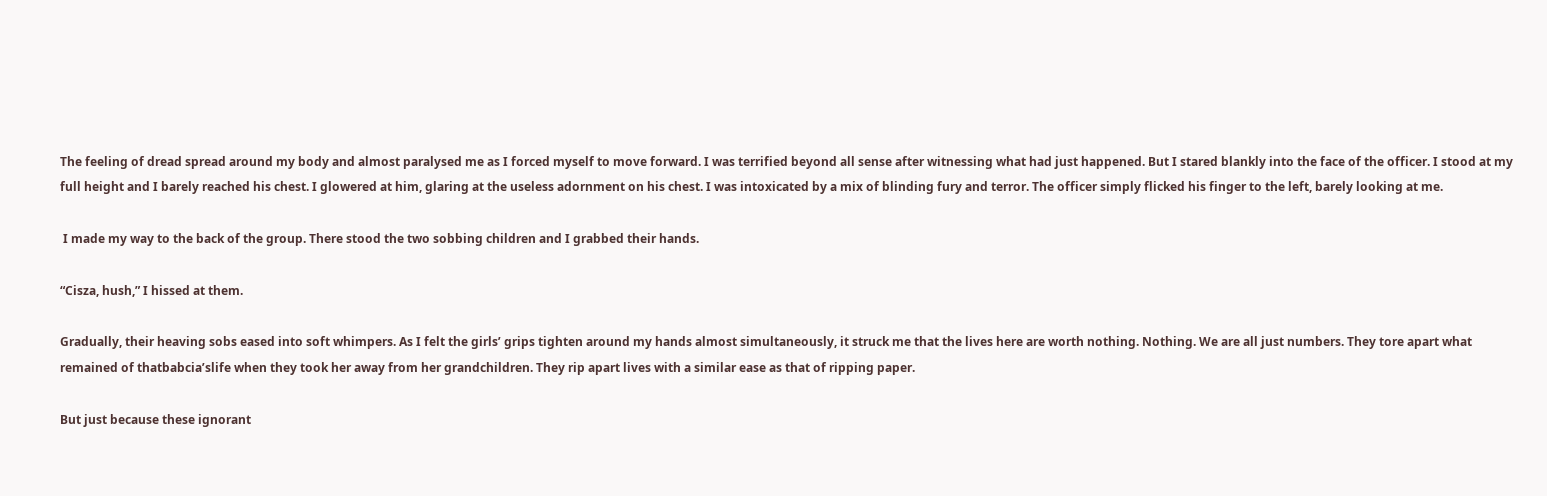The feeling of dread spread around my body and almost paralysed me as I forced myself to move forward. I was terrified beyond all sense after witnessing what had just happened. But I stared blankly into the face of the officer. I stood at my full height and I barely reached his chest. I glowered at him, glaring at the useless adornment on his chest. I was intoxicated by a mix of blinding fury and terror. The officer simply flicked his finger to the left, barely looking at me.

 I made my way to the back of the group. There stood the two sobbing children and I grabbed their hands.

“Cisza, hush,” I hissed at them.

Gradually, their heaving sobs eased into soft whimpers. As I felt the girls’ grips tighten around my hands almost simultaneously, it struck me that the lives here are worth nothing. Nothing. We are all just numbers. They tore apart what remained of thatbabcia’slife when they took her away from her grandchildren. They rip apart lives with a similar ease as that of ripping paper.

But just because these ignorant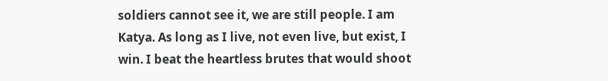soldiers cannot see it, we are still people. I am Katya. As long as I live, not even live, but exist, I win. I beat the heartless brutes that would shoot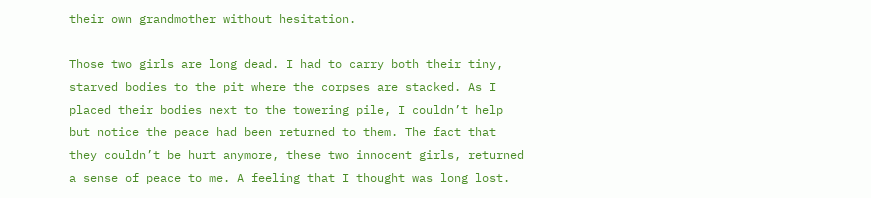their own grandmother without hesitation.

Those two girls are long dead. I had to carry both their tiny, starved bodies to the pit where the corpses are stacked. As I placed their bodies next to the towering pile, I couldn’t help but notice the peace had been returned to them. The fact that they couldn’t be hurt anymore, these two innocent girls, returned a sense of peace to me. A feeling that I thought was long lost.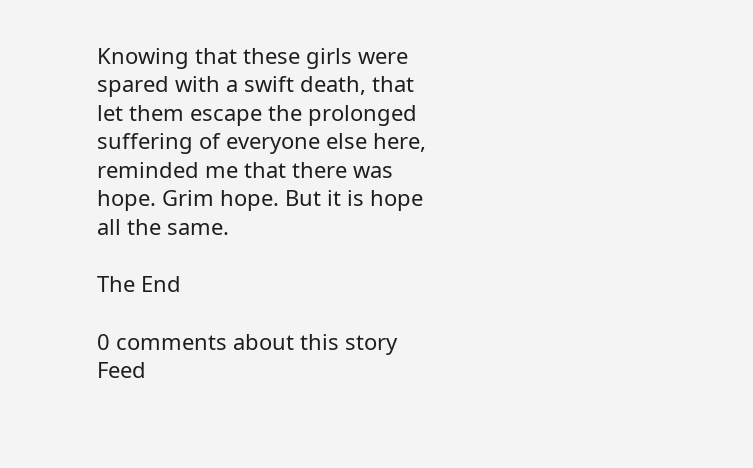Knowing that these girls were spared with a swift death, that let them escape the prolonged suffering of everyone else here, reminded me that there was hope. Grim hope. But it is hope all the same.

The End

0 comments about this story Feed